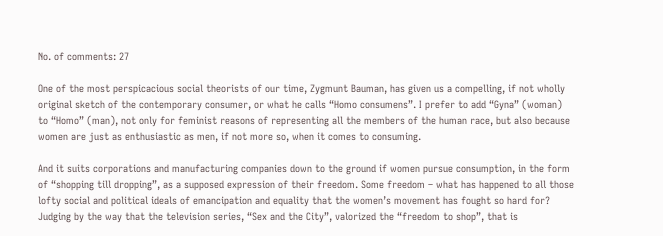No. of comments: 27

One of the most perspicacious social theorists of our time, Zygmunt Bauman, has given us a compelling, if not wholly original sketch of the contemporary consumer, or what he calls “Homo consumens”. I prefer to add “Gyna” (woman) to “Homo” (man), not only for feminist reasons of representing all the members of the human race, but also because women are just as enthusiastic as men, if not more so, when it comes to consuming.

And it suits corporations and manufacturing companies down to the ground if women pursue consumption, in the form of “shopping till dropping”, as a supposed expression of their freedom. Some freedom – what has happened to all those lofty social and political ideals of emancipation and equality that the women’s movement has fought so hard for? Judging by the way that the television series, “Sex and the City”, valorized the “freedom to shop”, that is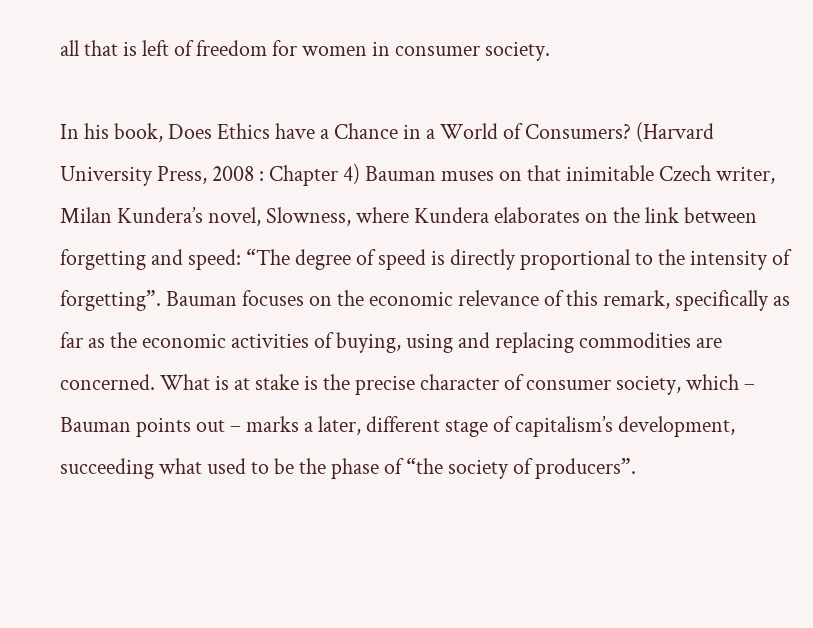all that is left of freedom for women in consumer society.

In his book, Does Ethics have a Chance in a World of Consumers? (Harvard University Press, 2008 : Chapter 4) Bauman muses on that inimitable Czech writer, Milan Kundera’s novel, Slowness, where Kundera elaborates on the link between forgetting and speed: “The degree of speed is directly proportional to the intensity of forgetting”. Bauman focuses on the economic relevance of this remark, specifically as far as the economic activities of buying, using and replacing commodities are concerned. What is at stake is the precise character of consumer society, which – Bauman points out – marks a later, different stage of capitalism’s development, succeeding what used to be the phase of “the society of producers”.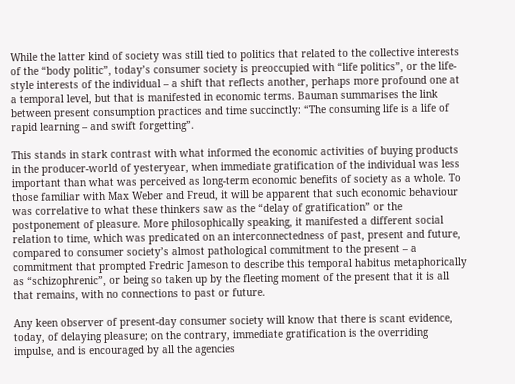While the latter kind of society was still tied to politics that related to the collective interests of the “body politic”, today’s consumer society is preoccupied with “life politics”, or the life-style interests of the individual – a shift that reflects another, perhaps more profound one at a temporal level, but that is manifested in economic terms. Bauman summarises the link between present consumption practices and time succinctly: “The consuming life is a life of rapid learning – and swift forgetting”.

This stands in stark contrast with what informed the economic activities of buying products in the producer-world of yesteryear, when immediate gratification of the individual was less important than what was perceived as long-term economic benefits of society as a whole. To those familiar with Max Weber and Freud, it will be apparent that such economic behaviour was correlative to what these thinkers saw as the “delay of gratification” or the postponement of pleasure. More philosophically speaking, it manifested a different social relation to time, which was predicated on an interconnectedness of past, present and future, compared to consumer society’s almost pathological commitment to the present – a commitment that prompted Fredric Jameson to describe this temporal habitus metaphorically as “schizophrenic”, or being so taken up by the fleeting moment of the present that it is all that remains, with no connections to past or future.

Any keen observer of present-day consumer society will know that there is scant evidence, today, of delaying pleasure; on the contrary, immediate gratification is the overriding impulse, and is encouraged by all the agencies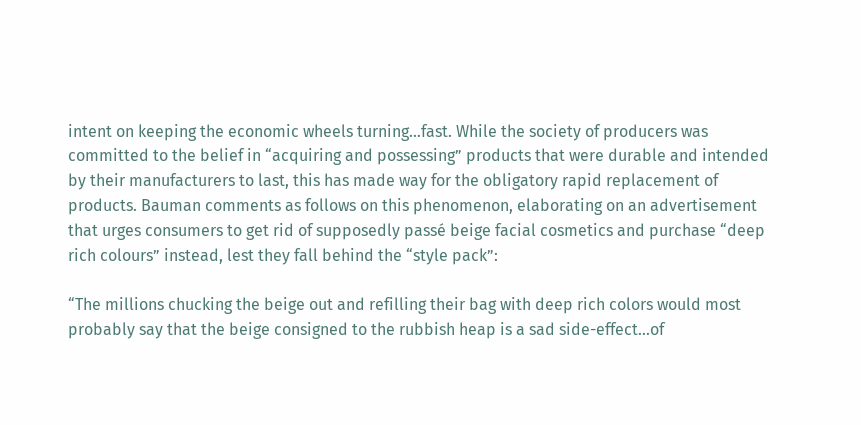intent on keeping the economic wheels turning…fast. While the society of producers was committed to the belief in “acquiring and possessing” products that were durable and intended by their manufacturers to last, this has made way for the obligatory rapid replacement of products. Bauman comments as follows on this phenomenon, elaborating on an advertisement that urges consumers to get rid of supposedly passé beige facial cosmetics and purchase “deep rich colours” instead, lest they fall behind the “style pack”:

“The millions chucking the beige out and refilling their bag with deep rich colors would most probably say that the beige consigned to the rubbish heap is a sad side-effect…of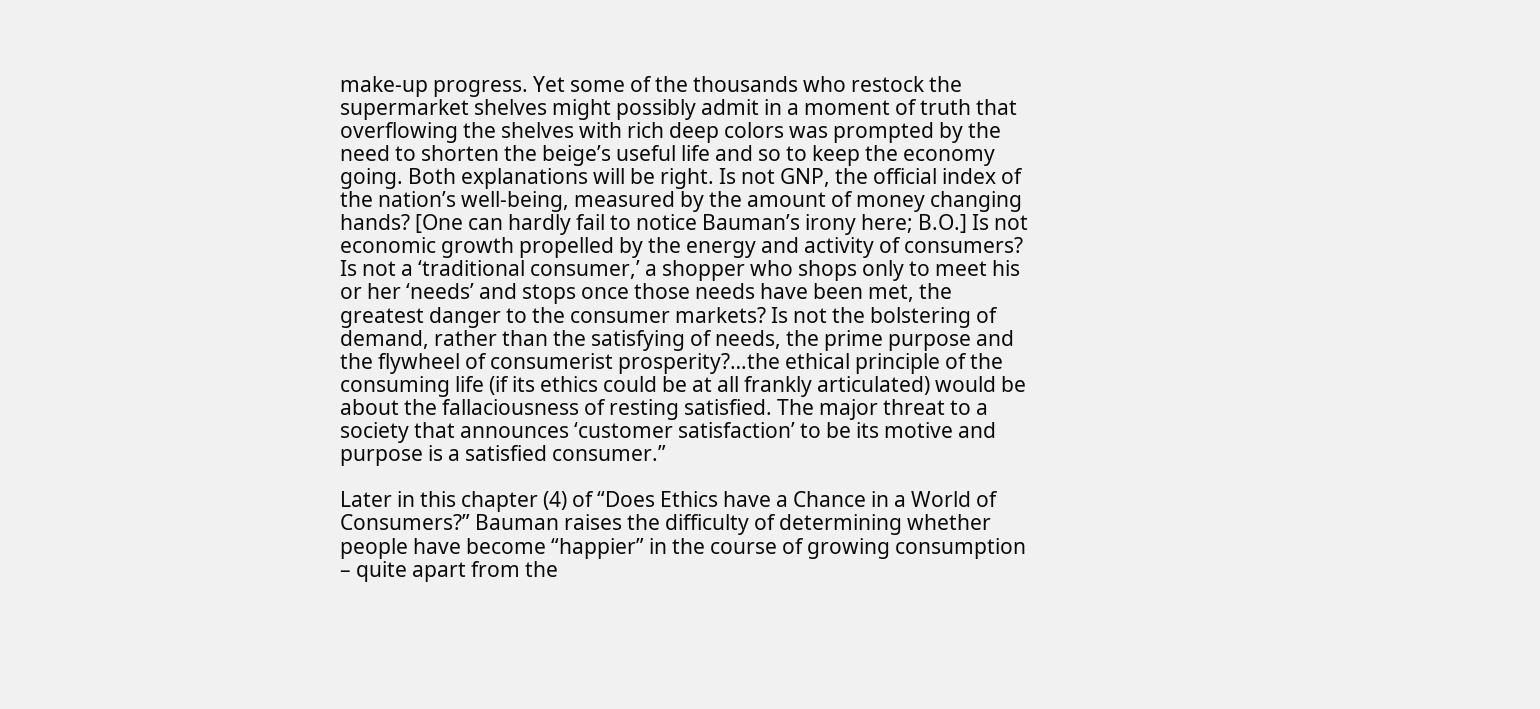make-up progress. Yet some of the thousands who restock the supermarket shelves might possibly admit in a moment of truth that overflowing the shelves with rich deep colors was prompted by the need to shorten the beige’s useful life and so to keep the economy going. Both explanations will be right. Is not GNP, the official index of the nation’s well-being, measured by the amount of money changing hands? [One can hardly fail to notice Bauman’s irony here; B.O.] Is not economic growth propelled by the energy and activity of consumers? Is not a ‘traditional consumer,’ a shopper who shops only to meet his or her ‘needs’ and stops once those needs have been met, the greatest danger to the consumer markets? Is not the bolstering of demand, rather than the satisfying of needs, the prime purpose and the flywheel of consumerist prosperity?…the ethical principle of the consuming life (if its ethics could be at all frankly articulated) would be about the fallaciousness of resting satisfied. The major threat to a society that announces ‘customer satisfaction’ to be its motive and purpose is a satisfied consumer.”

Later in this chapter (4) of “Does Ethics have a Chance in a World of Consumers?” Bauman raises the difficulty of determining whether people have become “happier” in the course of growing consumption – quite apart from the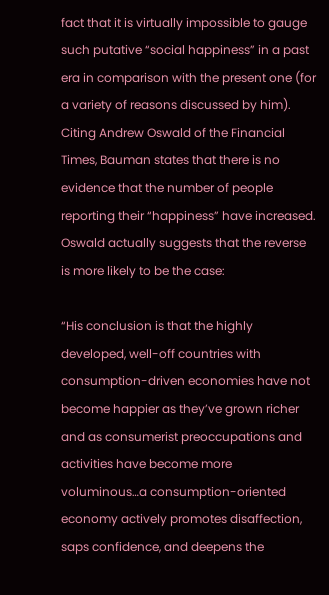fact that it is virtually impossible to gauge such putative “social happiness” in a past era in comparison with the present one (for a variety of reasons discussed by him). Citing Andrew Oswald of the Financial Times, Bauman states that there is no evidence that the number of people reporting their “happiness” have increased. Oswald actually suggests that the reverse is more likely to be the case:

“His conclusion is that the highly developed, well-off countries with consumption-driven economies have not become happier as they’ve grown richer and as consumerist preoccupations and activities have become more voluminous…a consumption-oriented economy actively promotes disaffection, saps confidence, and deepens the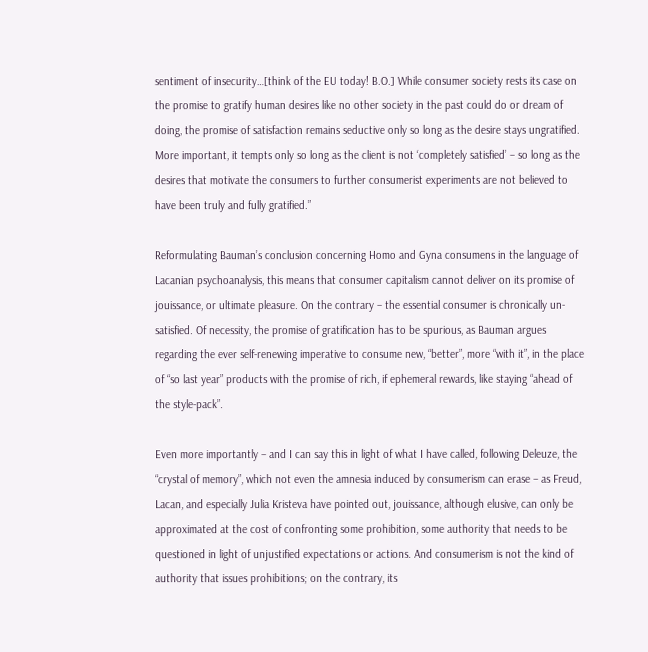sentiment of insecurity…[think of the EU today! B.O.] While consumer society rests its case on the promise to gratify human desires like no other society in the past could do or dream of doing, the promise of satisfaction remains seductive only so long as the desire stays ungratified. More important, it tempts only so long as the client is not ‘completely satisfied’ – so long as the desires that motivate the consumers to further consumerist experiments are not believed to have been truly and fully gratified.”

Reformulating Bauman’s conclusion concerning Homo and Gyna consumens in the language of Lacanian psychoanalysis, this means that consumer capitalism cannot deliver on its promise of jouissance, or ultimate pleasure. On the contrary – the essential consumer is chronically un-satisfied. Of necessity, the promise of gratification has to be spurious, as Bauman argues regarding the ever self-renewing imperative to consume new, “better”, more “with it”, in the place of “so last year” products with the promise of rich, if ephemeral rewards, like staying “ahead of the style-pack”.

Even more importantly – and I can say this in light of what I have called, following Deleuze, the “crystal of memory”, which not even the amnesia induced by consumerism can erase – as Freud, Lacan, and especially Julia Kristeva have pointed out, jouissance, although elusive, can only be approximated at the cost of confronting some prohibition, some authority that needs to be questioned in light of unjustified expectations or actions. And consumerism is not the kind of authority that issues prohibitions; on the contrary, its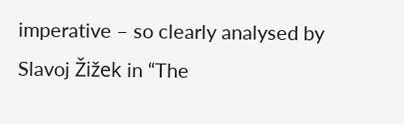imperative – so clearly analysed by Slavoj Žižek in “The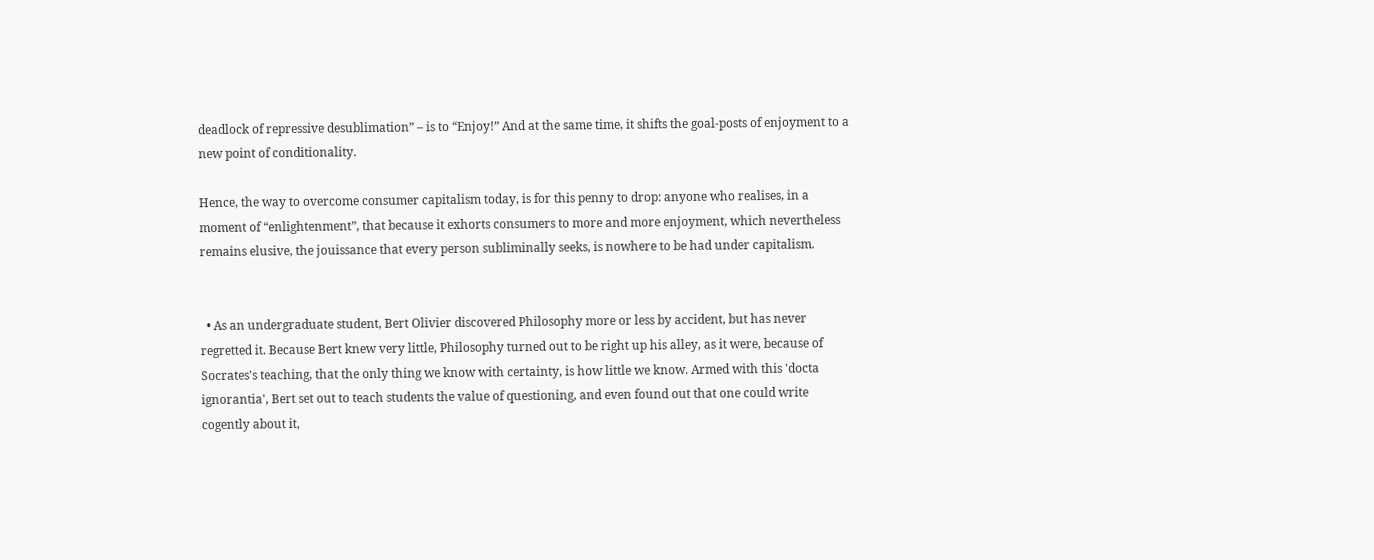deadlock of repressive desublimation” – is to “Enjoy!” And at the same time, it shifts the goal-posts of enjoyment to a new point of conditionality.

Hence, the way to overcome consumer capitalism today, is for this penny to drop: anyone who realises, in a moment of “enlightenment”, that because it exhorts consumers to more and more enjoyment, which nevertheless remains elusive, the jouissance that every person subliminally seeks, is nowhere to be had under capitalism.


  • As an undergraduate student, Bert Olivier discovered Philosophy more or less by accident, but has never regretted it. Because Bert knew very little, Philosophy turned out to be right up his alley, as it were, because of Socrates's teaching, that the only thing we know with certainty, is how little we know. Armed with this 'docta ignorantia', Bert set out to teach students the value of questioning, and even found out that one could write cogently about it,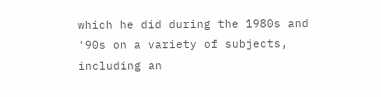which he did during the 1980s and '90s on a variety of subjects, including an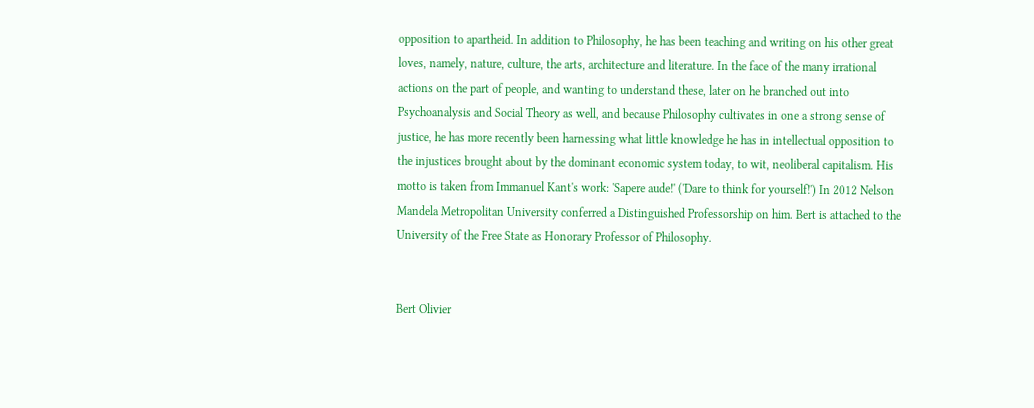opposition to apartheid. In addition to Philosophy, he has been teaching and writing on his other great loves, namely, nature, culture, the arts, architecture and literature. In the face of the many irrational actions on the part of people, and wanting to understand these, later on he branched out into Psychoanalysis and Social Theory as well, and because Philosophy cultivates in one a strong sense of justice, he has more recently been harnessing what little knowledge he has in intellectual opposition to the injustices brought about by the dominant economic system today, to wit, neoliberal capitalism. His motto is taken from Immanuel Kant's work: 'Sapere aude!' ('Dare to think for yourself!') In 2012 Nelson Mandela Metropolitan University conferred a Distinguished Professorship on him. Bert is attached to the University of the Free State as Honorary Professor of Philosophy.


Bert Olivier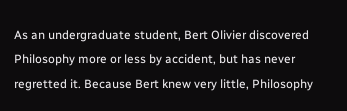As an undergraduate student, Bert Olivier discovered Philosophy more or less by accident, but has never regretted it. Because Bert knew very little, Philosophy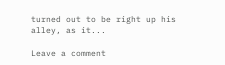turned out to be right up his alley, as it...

Leave a comment